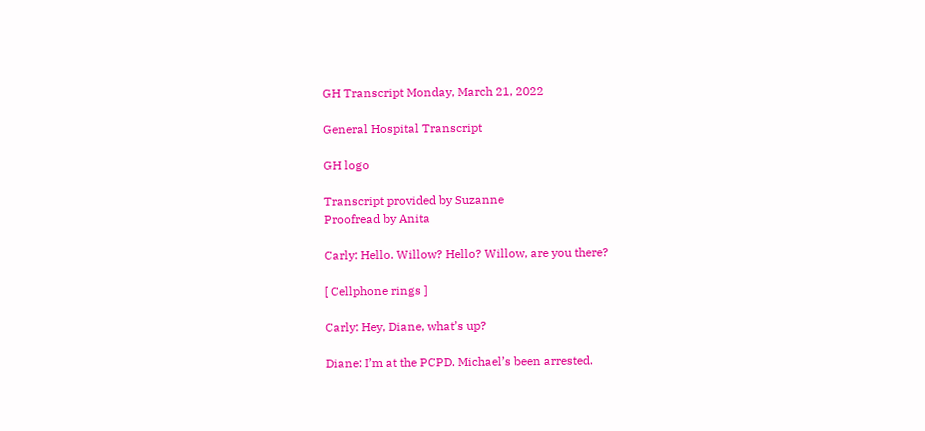GH Transcript Monday, March 21, 2022

General Hospital Transcript

GH logo

Transcript provided by Suzanne
Proofread by Anita

Carly: Hello. Willow? Hello? Willow, are you there?

[ Cellphone rings ]

Carly: Hey, Diane, what’s up?

Diane: I’m at the PCPD. Michael’s been arrested.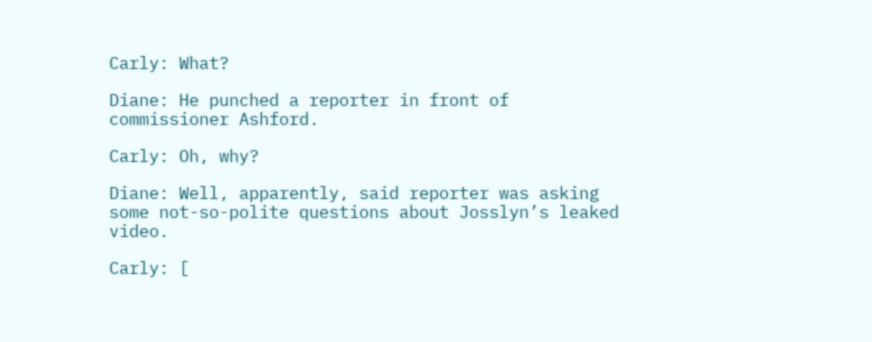Carly: What?

Diane: He punched a reporter in front of commissioner Ashford.

Carly: Oh, why?

Diane: Well, apparently, said reporter was asking some not-so-polite questions about Josslyn’s leaked video.

Carly: [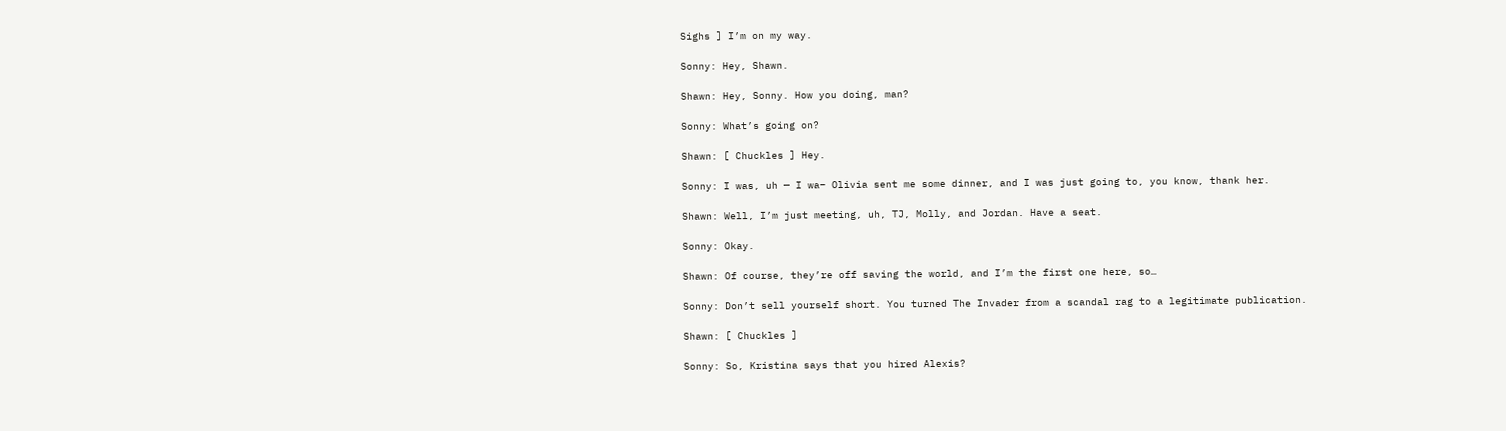Sighs ] I’m on my way.

Sonny: Hey, Shawn.

Shawn: Hey, Sonny. How you doing, man?

Sonny: What’s going on?

Shawn: [ Chuckles ] Hey.

Sonny: I was, uh — I wa– Olivia sent me some dinner, and I was just going to, you know, thank her.

Shawn: Well, I’m just meeting, uh, TJ, Molly, and Jordan. Have a seat.

Sonny: Okay.

Shawn: Of course, they’re off saving the world, and I’m the first one here, so…

Sonny: Don’t sell yourself short. You turned The Invader from a scandal rag to a legitimate publication.

Shawn: [ Chuckles ]

Sonny: So, Kristina says that you hired Alexis?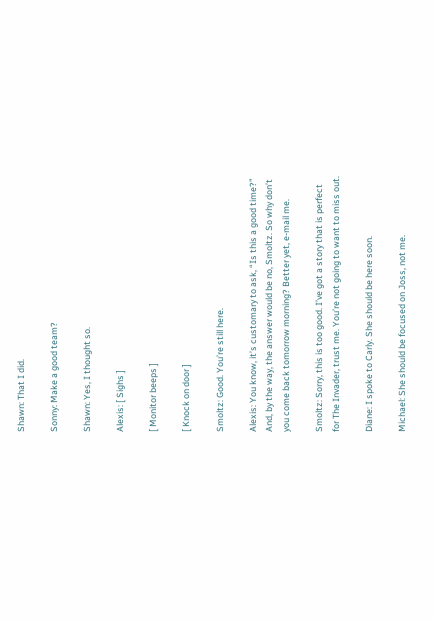Shawn: That I did.

Sonny: Make a good team?

Shawn: Yes, I thought so.

Alexis: [ Sighs ]

[ Monitor beeps ]

[ Knock on door ]

Smoltz: Good. You’re still here.

Alexis: You know, it’s customary to ask, “Is this a good time?” And, by the way, the answer would be no, Smoltz. So why don’t you come back tomorrow morning? Better yet, e-mail me.

Smoltz: Sorry, this is too good. I’ve got a story that is perfect for The Invader, trust me. You’re not going to want to miss out.

Diane: I spoke to Carly. She should be here soon.

Michael: She should be focused on Joss, not me.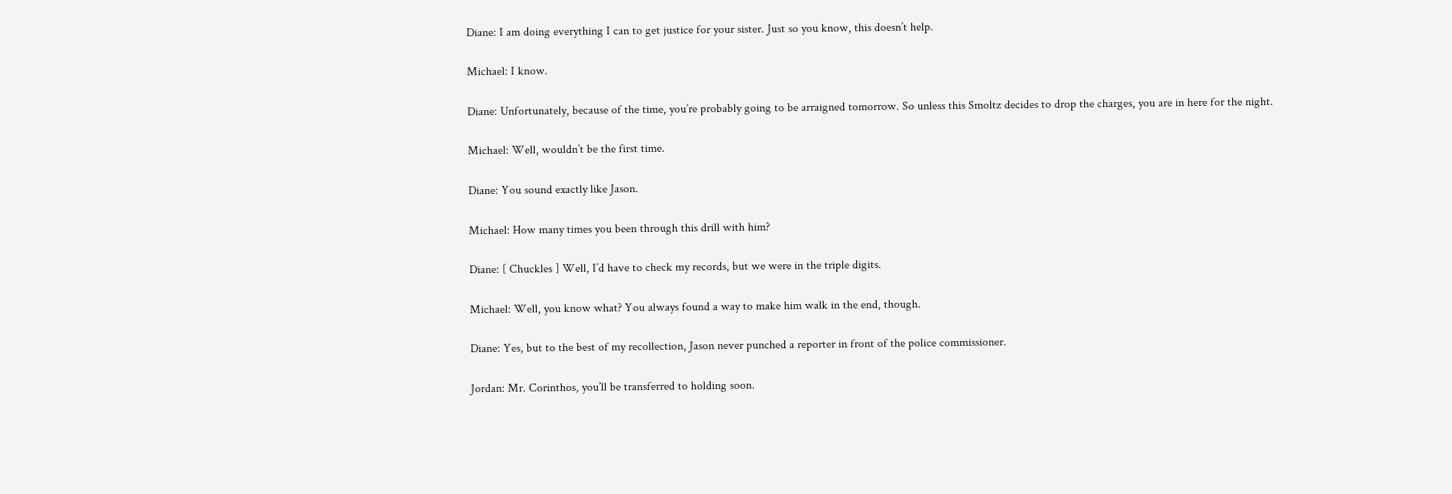Diane: I am doing everything I can to get justice for your sister. Just so you know, this doesn’t help.

Michael: I know.

Diane: Unfortunately, because of the time, you’re probably going to be arraigned tomorrow. So unless this Smoltz decides to drop the charges, you are in here for the night.

Michael: Well, wouldn’t be the first time.

Diane: You sound exactly like Jason.

Michael: How many times you been through this drill with him?

Diane: [ Chuckles ] Well, I’d have to check my records, but we were in the triple digits.

Michael: Well, you know what? You always found a way to make him walk in the end, though.

Diane: Yes, but to the best of my recollection, Jason never punched a reporter in front of the police commissioner.

Jordan: Mr. Corinthos, you’ll be transferred to holding soon.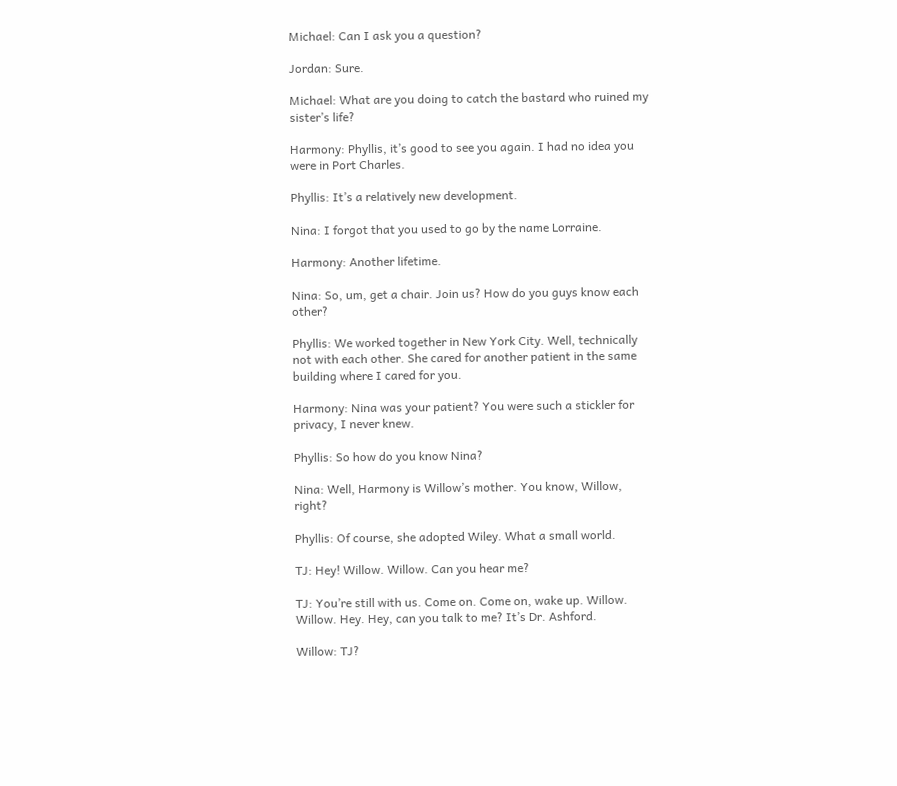Michael: Can I ask you a question?

Jordan: Sure.

Michael: What are you doing to catch the bastard who ruined my sister’s life?

Harmony: Phyllis, it’s good to see you again. I had no idea you were in Port Charles.

Phyllis: It’s a relatively new development.

Nina: I forgot that you used to go by the name Lorraine.

Harmony: Another lifetime.

Nina: So, um, get a chair. Join us? How do you guys know each other?

Phyllis: We worked together in New York City. Well, technically not with each other. She cared for another patient in the same building where I cared for you.

Harmony: Nina was your patient? You were such a stickler for privacy, I never knew.

Phyllis: So how do you know Nina?

Nina: Well, Harmony is Willow’s mother. You know, Willow, right?

Phyllis: Of course, she adopted Wiley. What a small world.

TJ: Hey! Willow. Willow. Can you hear me?

TJ: You’re still with us. Come on. Come on, wake up. Willow. Willow. Hey. Hey, can you talk to me? It’s Dr. Ashford.

Willow: TJ?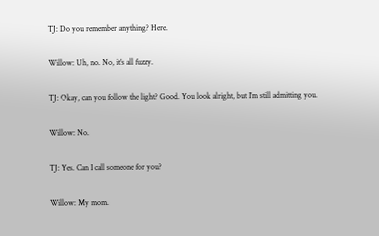TJ: Do you remember anything? Here.

Willow: Uh, no. No, it’s all fuzzy.

TJ: Okay, can you follow the light? Good. You look alright, but I’m still admitting you.

Willow: No.

TJ: Yes. Can I call someone for you?

Willow: My mom.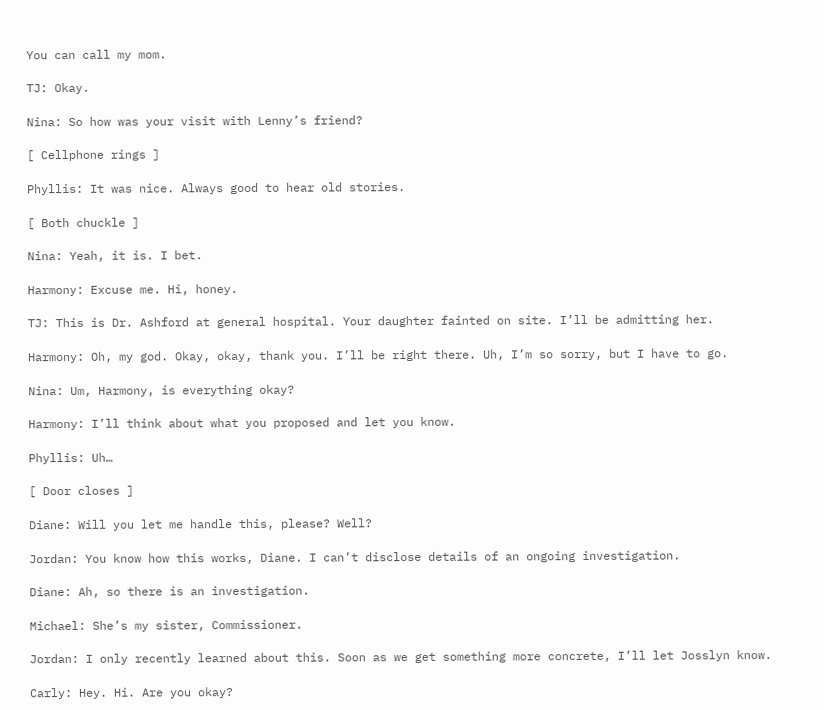You can call my mom.

TJ: Okay.

Nina: So how was your visit with Lenny’s friend?

[ Cellphone rings ]

Phyllis: It was nice. Always good to hear old stories.

[ Both chuckle ]

Nina: Yeah, it is. I bet.

Harmony: Excuse me. Hi, honey.

TJ: This is Dr. Ashford at general hospital. Your daughter fainted on site. I’ll be admitting her.

Harmony: Oh, my god. Okay, okay, thank you. I’ll be right there. Uh, I’m so sorry, but I have to go.

Nina: Um, Harmony, is everything okay?

Harmony: I’ll think about what you proposed and let you know.

Phyllis: Uh…

[ Door closes ]

Diane: Will you let me handle this, please? Well?

Jordan: You know how this works, Diane. I can’t disclose details of an ongoing investigation.

Diane: Ah, so there is an investigation.

Michael: She’s my sister, Commissioner.

Jordan: I only recently learned about this. Soon as we get something more concrete, I’ll let Josslyn know.

Carly: Hey. Hi. Are you okay?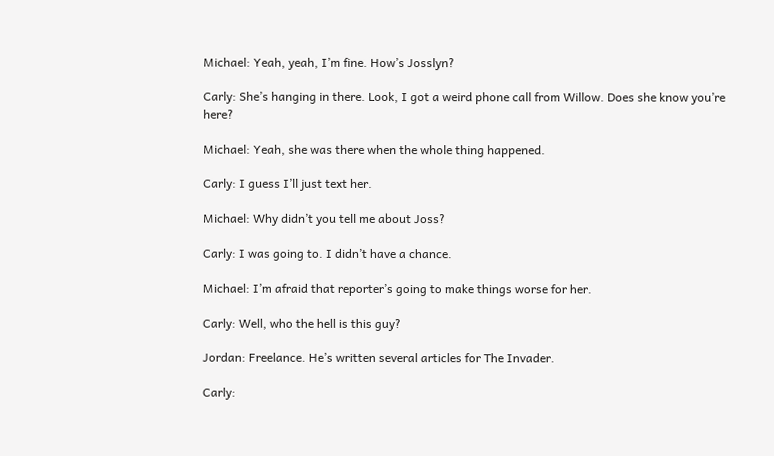Michael: Yeah, yeah, I’m fine. How’s Josslyn?

Carly: She’s hanging in there. Look, I got a weird phone call from Willow. Does she know you’re here?

Michael: Yeah, she was there when the whole thing happened.

Carly: I guess I’ll just text her.

Michael: Why didn’t you tell me about Joss?

Carly: I was going to. I didn’t have a chance.

Michael: I’m afraid that reporter’s going to make things worse for her.

Carly: Well, who the hell is this guy?

Jordan: Freelance. He’s written several articles for The Invader.

Carly: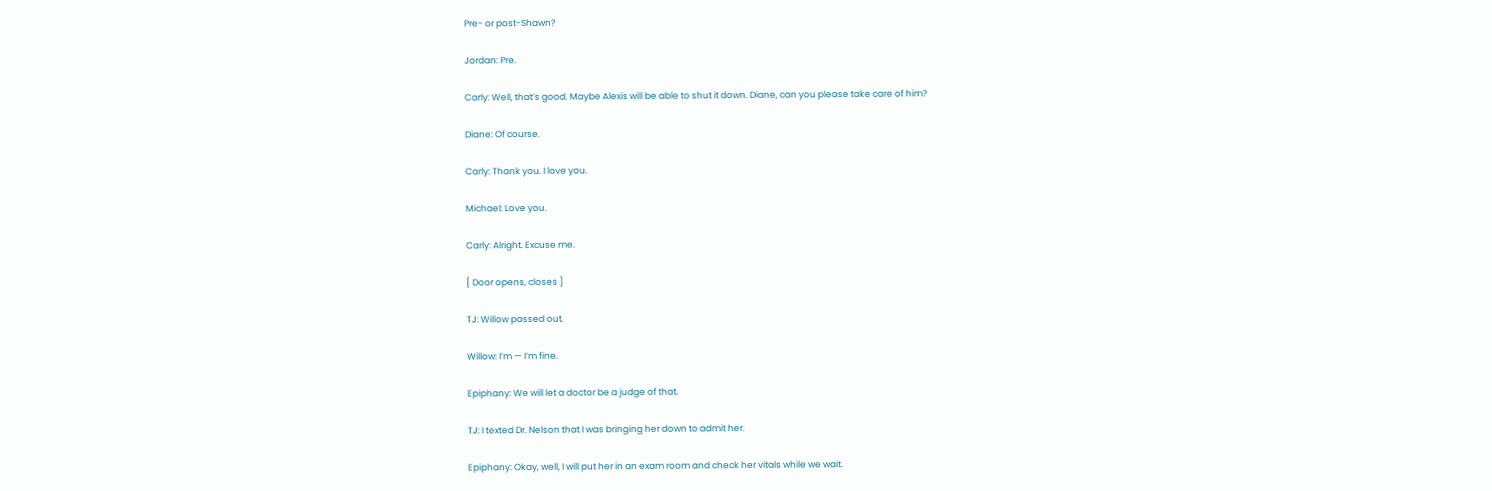Pre- or post-Shawn?

Jordan: Pre.

Carly: Well, that’s good. Maybe Alexis will be able to shut it down. Diane, can you please take care of him?

Diane: Of course.

Carly: Thank you. I love you.

Michael: Love you.

Carly: Alright. Excuse me.

[ Door opens, closes ]

TJ: Willow passed out.

Willow: I’m — I’m fine.

Epiphany: We will let a doctor be a judge of that.

TJ: I texted Dr. Nelson that I was bringing her down to admit her.

Epiphany: Okay, well, I will put her in an exam room and check her vitals while we wait.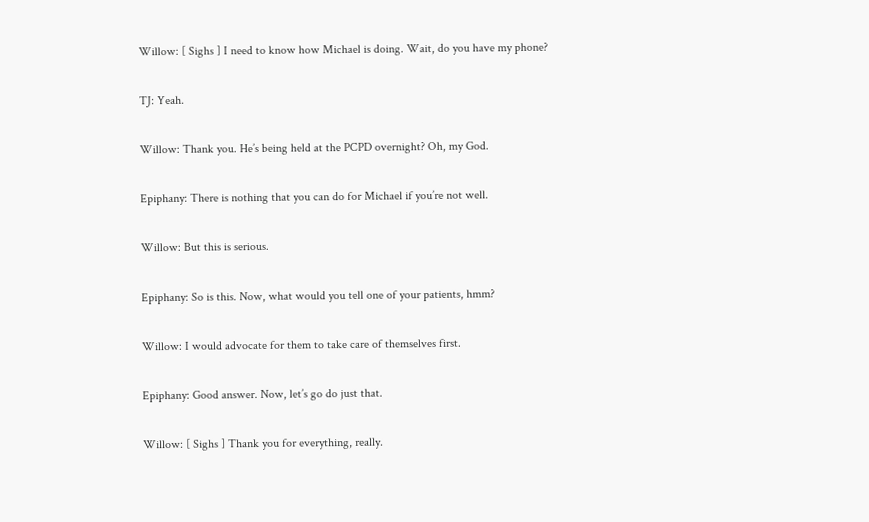Willow: [ Sighs ] I need to know how Michael is doing. Wait, do you have my phone?

TJ: Yeah.

Willow: Thank you. He’s being held at the PCPD overnight? Oh, my God.

Epiphany: There is nothing that you can do for Michael if you’re not well.

Willow: But this is serious.

Epiphany: So is this. Now, what would you tell one of your patients, hmm?

Willow: I would advocate for them to take care of themselves first.

Epiphany: Good answer. Now, let’s go do just that.

Willow: [ Sighs ] Thank you for everything, really.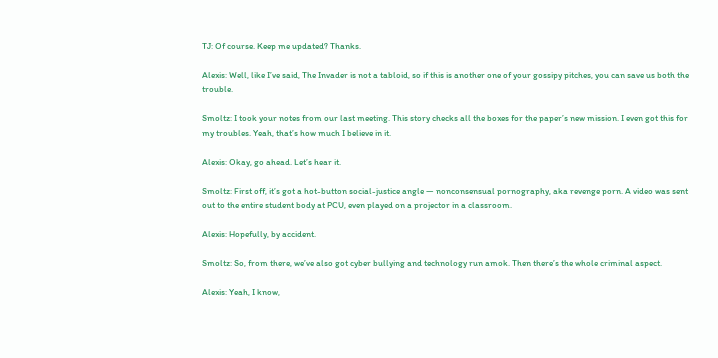TJ: Of course. Keep me updated? Thanks.

Alexis: Well, like I’ve said, The Invader is not a tabloid, so if this is another one of your gossipy pitches, you can save us both the trouble.

Smoltz: I took your notes from our last meeting. This story checks all the boxes for the paper’s new mission. I even got this for my troubles. Yeah, that’s how much I believe in it.

Alexis: Okay, go ahead. Let’s hear it.

Smoltz: First off, it’s got a hot-button social-justice angle — nonconsensual pornography, aka revenge porn. A video was sent out to the entire student body at PCU, even played on a projector in a classroom.

Alexis: Hopefully, by accident.

Smoltz: So, from there, we’ve also got cyber bullying and technology run amok. Then there’s the whole criminal aspect.

Alexis: Yeah, I know,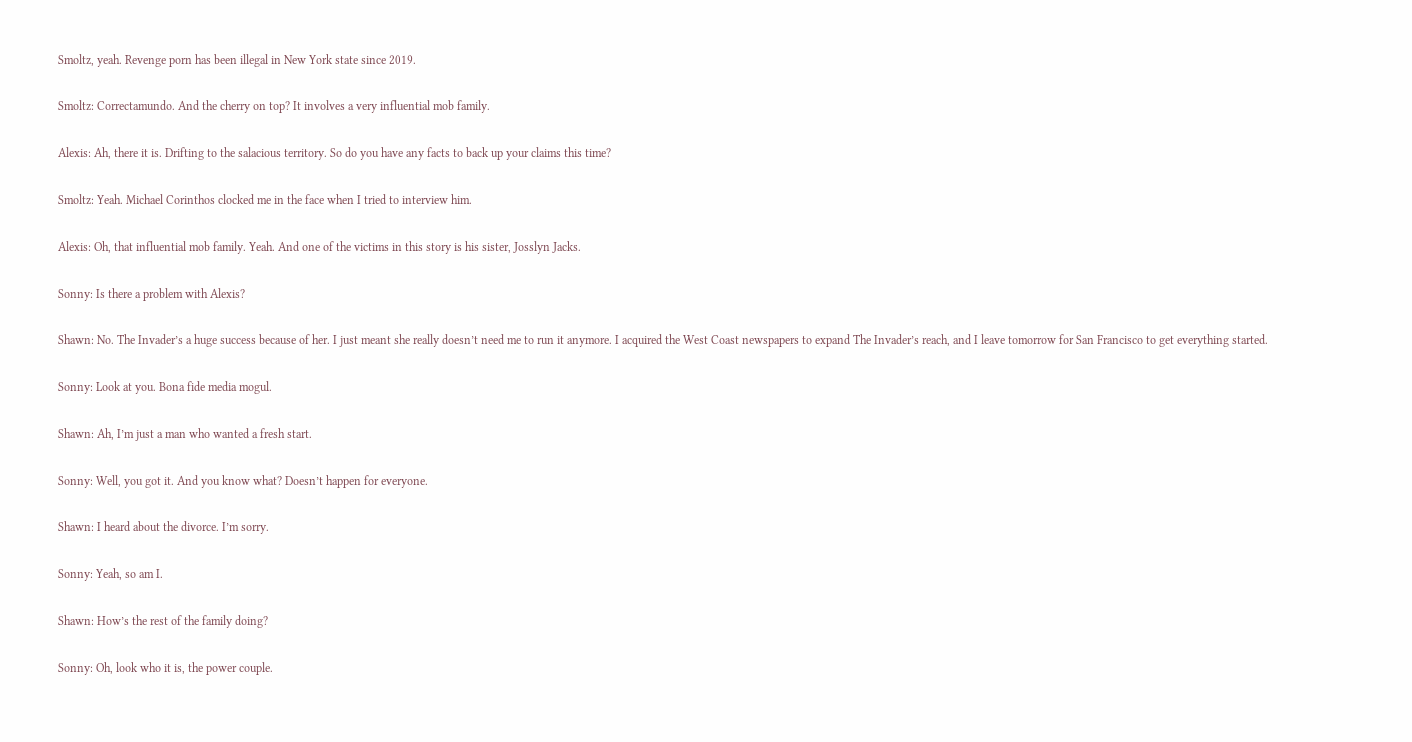Smoltz, yeah. Revenge porn has been illegal in New York state since 2019.

Smoltz: Correctamundo. And the cherry on top? It involves a very influential mob family.

Alexis: Ah, there it is. Drifting to the salacious territory. So do you have any facts to back up your claims this time?

Smoltz: Yeah. Michael Corinthos clocked me in the face when I tried to interview him.

Alexis: Oh, that influential mob family. Yeah. And one of the victims in this story is his sister, Josslyn Jacks.

Sonny: Is there a problem with Alexis?

Shawn: No. The Invader’s a huge success because of her. I just meant she really doesn’t need me to run it anymore. I acquired the West Coast newspapers to expand The Invader’s reach, and I leave tomorrow for San Francisco to get everything started.

Sonny: Look at you. Bona fide media mogul.

Shawn: Ah, I’m just a man who wanted a fresh start.

Sonny: Well, you got it. And you know what? Doesn’t happen for everyone.

Shawn: I heard about the divorce. I’m sorry.

Sonny: Yeah, so am I.

Shawn: How’s the rest of the family doing?

Sonny: Oh, look who it is, the power couple.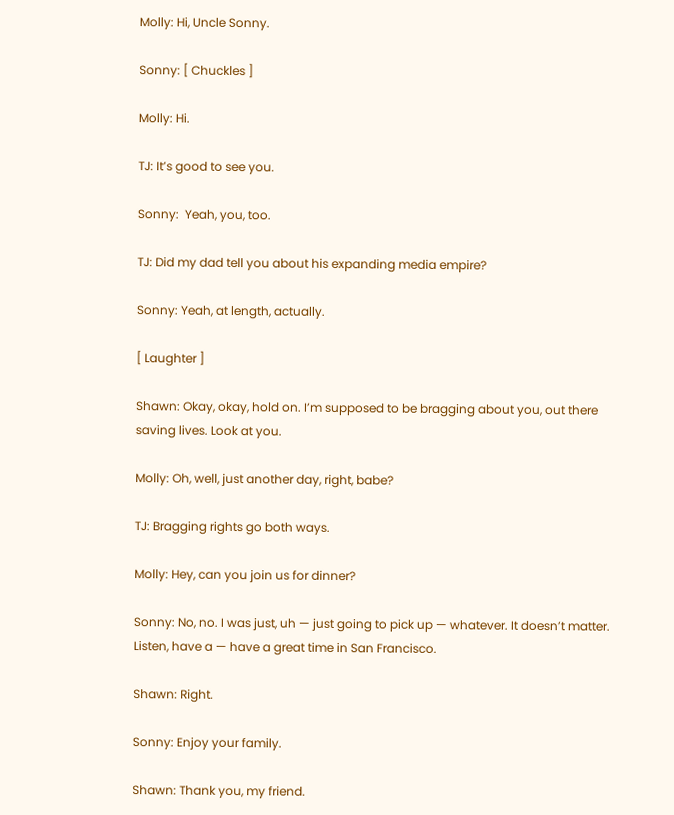Molly: Hi, Uncle Sonny.

Sonny: [ Chuckles ]

Molly: Hi.

TJ: It’s good to see you.

Sonny:  Yeah, you, too.

TJ: Did my dad tell you about his expanding media empire?

Sonny: Yeah, at length, actually.

[ Laughter ]

Shawn: Okay, okay, hold on. I’m supposed to be bragging about you, out there saving lives. Look at you.

Molly: Oh, well, just another day, right, babe?

TJ: Bragging rights go both ways.

Molly: Hey, can you join us for dinner?

Sonny: No, no. I was just, uh — just going to pick up — whatever. It doesn’t matter. Listen, have a — have a great time in San Francisco.

Shawn: Right.

Sonny: Enjoy your family.

Shawn: Thank you, my friend.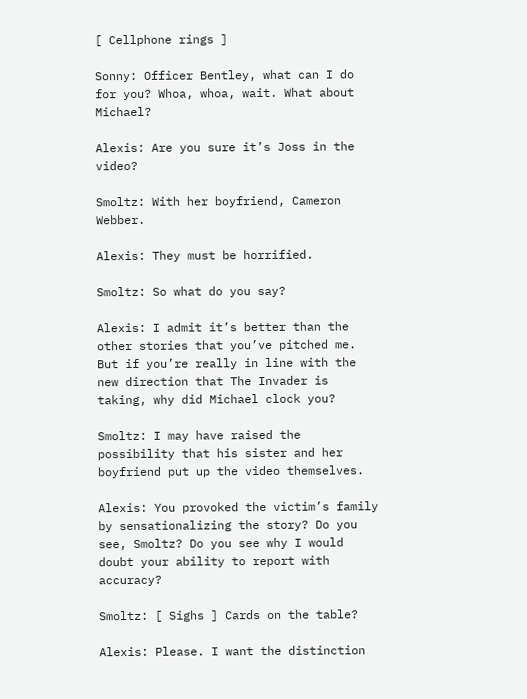[ Cellphone rings ]

Sonny: Officer Bentley, what can I do for you? Whoa, whoa, wait. What about Michael?

Alexis: Are you sure it’s Joss in the video?

Smoltz: With her boyfriend, Cameron Webber.

Alexis: They must be horrified.

Smoltz: So what do you say?

Alexis: I admit it’s better than the other stories that you’ve pitched me. But if you’re really in line with the new direction that The Invader is taking, why did Michael clock you?

Smoltz: I may have raised the possibility that his sister and her boyfriend put up the video themselves.

Alexis: You provoked the victim’s family by sensationalizing the story? Do you see, Smoltz? Do you see why I would doubt your ability to report with accuracy?

Smoltz: [ Sighs ] Cards on the table?

Alexis: Please. I want the distinction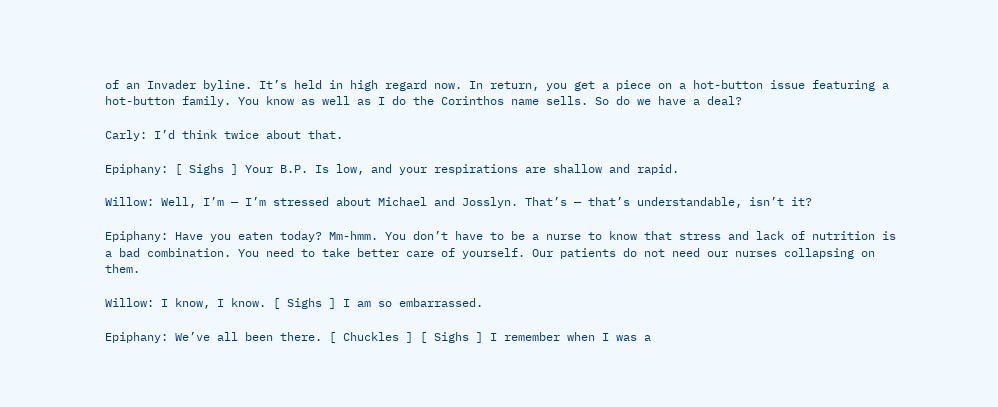of an Invader byline. It’s held in high regard now. In return, you get a piece on a hot-button issue featuring a hot-button family. You know as well as I do the Corinthos name sells. So do we have a deal?

Carly: I’d think twice about that.

Epiphany: [ Sighs ] Your B.P. Is low, and your respirations are shallow and rapid.

Willow: Well, I’m — I’m stressed about Michael and Josslyn. That’s — that’s understandable, isn’t it?

Epiphany: Have you eaten today? Mm-hmm. You don’t have to be a nurse to know that stress and lack of nutrition is a bad combination. You need to take better care of yourself. Our patients do not need our nurses collapsing on them.

Willow: I know, I know. [ Sighs ] I am so embarrassed.

Epiphany: We’ve all been there. [ Chuckles ] [ Sighs ] I remember when I was a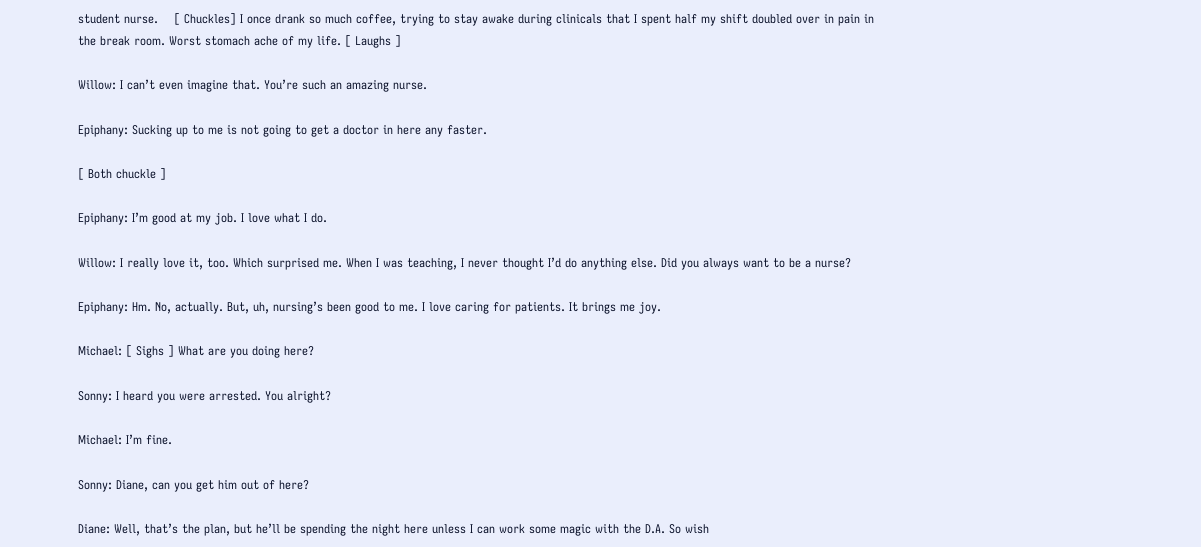student nurse.    [ Chuckles] I once drank so much coffee, trying to stay awake during clinicals that I spent half my shift doubled over in pain in the break room. Worst stomach ache of my life. [ Laughs ]

Willow: I can’t even imagine that. You’re such an amazing nurse.

Epiphany: Sucking up to me is not going to get a doctor in here any faster.

[ Both chuckle ]

Epiphany: I’m good at my job. I love what I do.

Willow: I really love it, too. Which surprised me. When I was teaching, I never thought I’d do anything else. Did you always want to be a nurse?

Epiphany: Hm. No, actually. But, uh, nursing’s been good to me. I love caring for patients. It brings me joy.

Michael: [ Sighs ] What are you doing here?

Sonny: I heard you were arrested. You alright?

Michael: I’m fine.

Sonny: Diane, can you get him out of here?

Diane: Well, that’s the plan, but he’ll be spending the night here unless I can work some magic with the D.A. So wish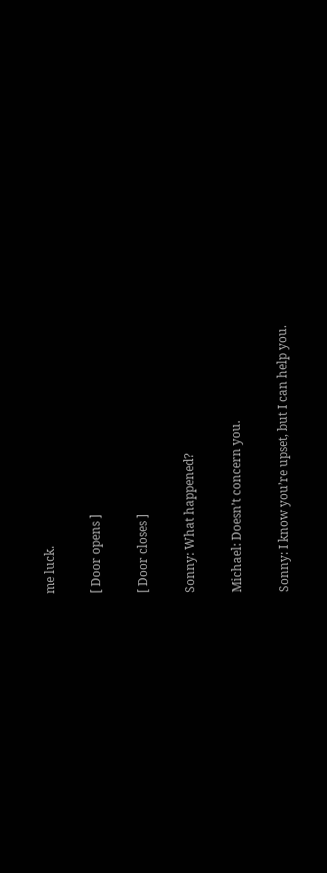me luck.

[ Door opens ]

[ Door closes ]

Sonny: What happened?

Michael: Doesn’t concern you.

Sonny: I know you’re upset, but I can help you.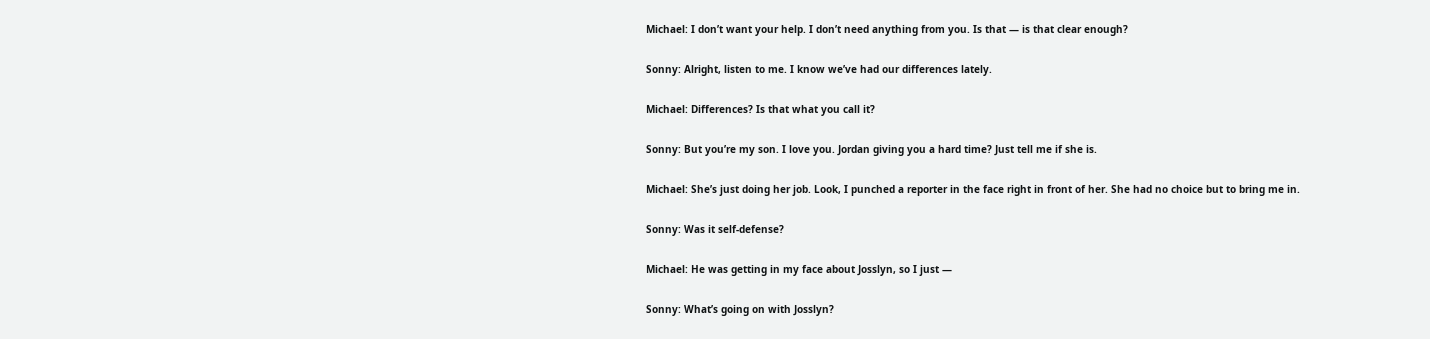Michael: I don’t want your help. I don’t need anything from you. Is that — is that clear enough?

Sonny: Alright, listen to me. I know we’ve had our differences lately.

Michael: Differences? Is that what you call it?

Sonny: But you’re my son. I love you. Jordan giving you a hard time? Just tell me if she is.

Michael: She’s just doing her job. Look, I punched a reporter in the face right in front of her. She had no choice but to bring me in.

Sonny: Was it self-defense?

Michael: He was getting in my face about Josslyn, so I just —

Sonny: What’s going on with Josslyn?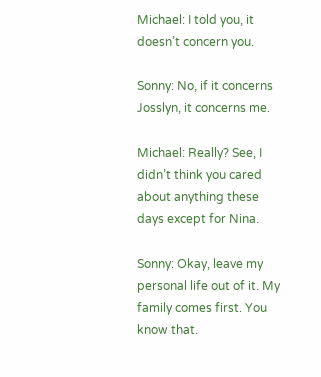Michael: I told you, it doesn’t concern you.

Sonny: No, if it concerns Josslyn, it concerns me.

Michael: Really? See, I didn’t think you cared about anything these days except for Nina.

Sonny: Okay, leave my personal life out of it. My family comes first. You know that.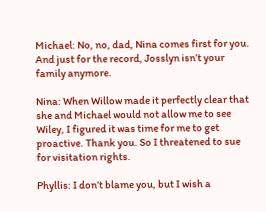Michael: No, no, dad, Nina comes first for you. And just for the record, Josslyn isn’t your family anymore.

Nina: When Willow made it perfectly clear that she and Michael would not allow me to see Wiley, I figured it was time for me to get proactive. Thank you. So I threatened to sue for visitation rights.

Phyllis: I don’t blame you, but I wish a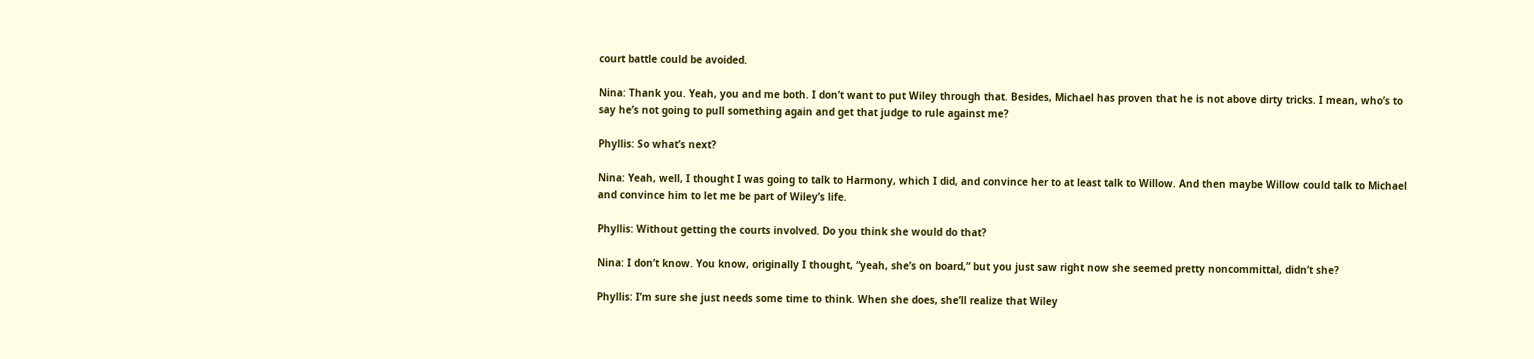court battle could be avoided.

Nina: Thank you. Yeah, you and me both. I don’t want to put Wiley through that. Besides, Michael has proven that he is not above dirty tricks. I mean, who’s to say he’s not going to pull something again and get that judge to rule against me?

Phyllis: So what’s next?

Nina: Yeah, well, I thought I was going to talk to Harmony, which I did, and convince her to at least talk to Willow. And then maybe Willow could talk to Michael and convince him to let me be part of Wiley’s life.

Phyllis: Without getting the courts involved. Do you think she would do that?

Nina: I don’t know. You know, originally I thought, “yeah, she’s on board,” but you just saw right now she seemed pretty noncommittal, didn’t she?

Phyllis: I’m sure she just needs some time to think. When she does, she’ll realize that Wiley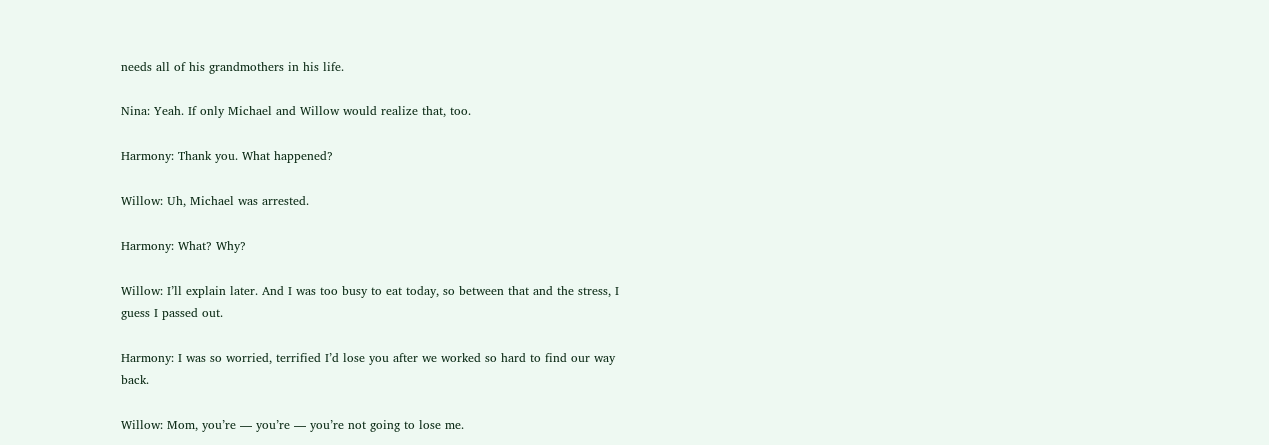needs all of his grandmothers in his life.

Nina: Yeah. If only Michael and Willow would realize that, too.

Harmony: Thank you. What happened?

Willow: Uh, Michael was arrested.

Harmony: What? Why?

Willow: I’ll explain later. And I was too busy to eat today, so between that and the stress, I guess I passed out.

Harmony: I was so worried, terrified I’d lose you after we worked so hard to find our way back.

Willow: Mom, you’re — you’re — you’re not going to lose me.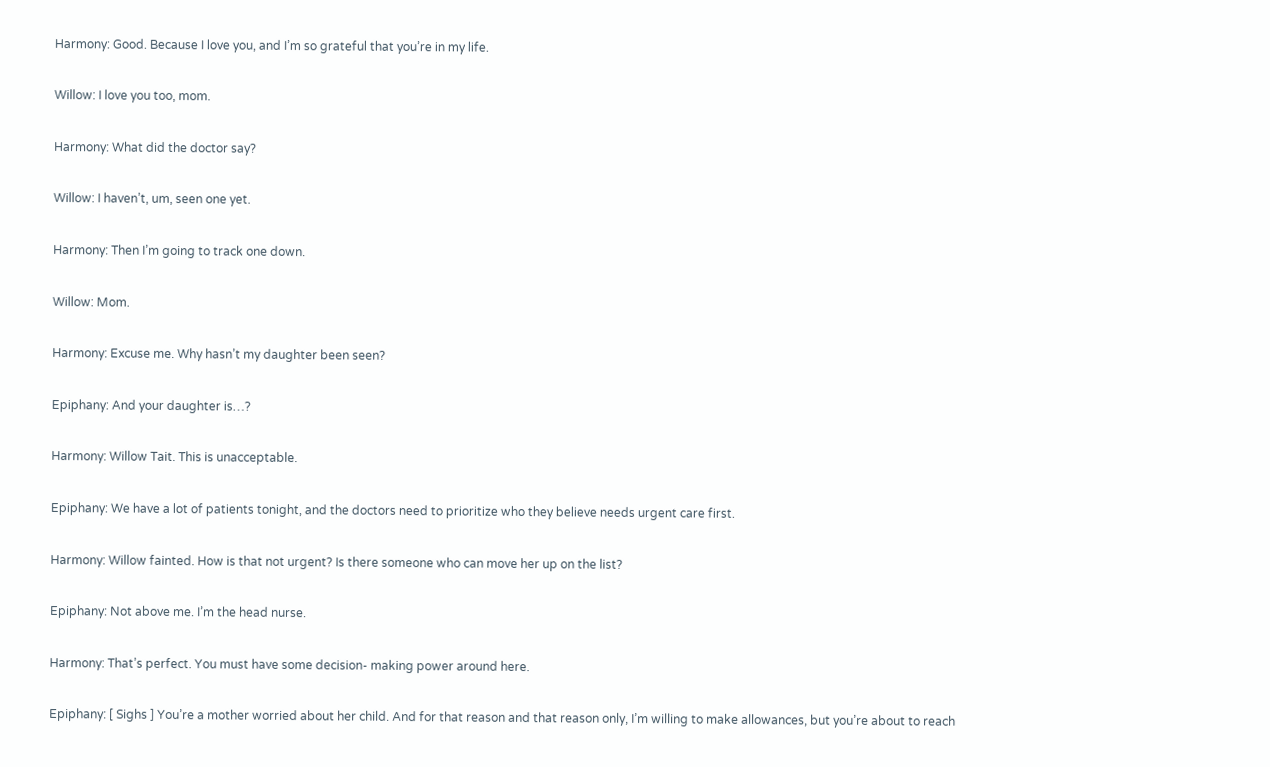Harmony: Good. Because I love you, and I’m so grateful that you’re in my life.

Willow: I love you too, mom.

Harmony: What did the doctor say?

Willow: I haven’t, um, seen one yet.

Harmony: Then I’m going to track one down.

Willow: Mom.

Harmony: Excuse me. Why hasn’t my daughter been seen?

Epiphany: And your daughter is…?

Harmony: Willow Tait. This is unacceptable.

Epiphany: We have a lot of patients tonight, and the doctors need to prioritize who they believe needs urgent care first.

Harmony: Willow fainted. How is that not urgent? Is there someone who can move her up on the list?

Epiphany: Not above me. I’m the head nurse.

Harmony: That’s perfect. You must have some decision- making power around here.

Epiphany: [ Sighs ] You’re a mother worried about her child. And for that reason and that reason only, I’m willing to make allowances, but you’re about to reach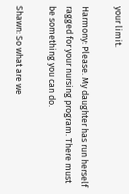your limit.

Harmony: Please. My daughter has run herself ragged for your nursing program. There must be something you can do.

Shawn: So what are we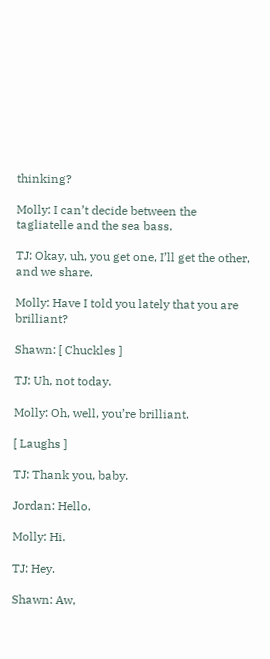thinking?

Molly: I can’t decide between the tagliatelle and the sea bass.

TJ: Okay, uh, you get one, I’ll get the other, and we share.

Molly: Have I told you lately that you are brilliant?

Shawn: [ Chuckles ]

TJ: Uh, not today.

Molly: Oh, well, you’re brilliant.

[ Laughs ]

TJ: Thank you, baby.

Jordan: Hello.

Molly: Hi.

TJ: Hey.

Shawn: Aw,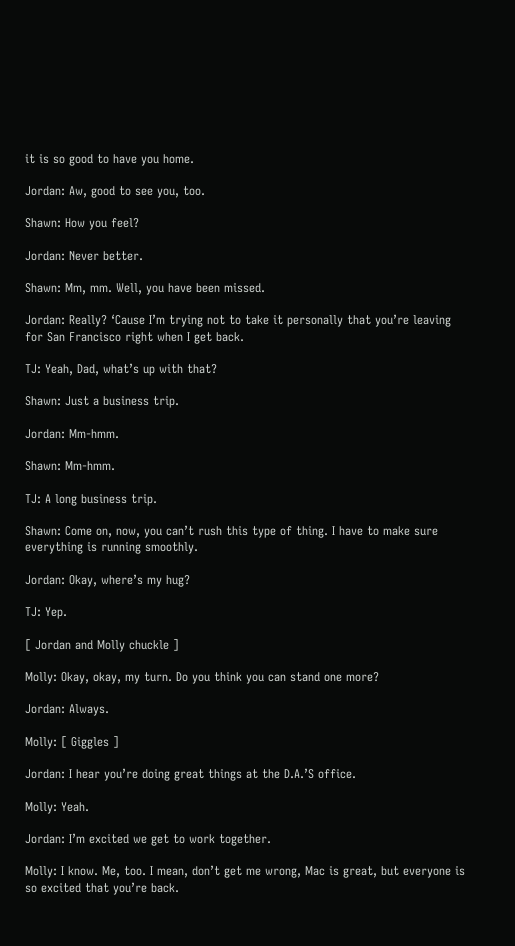it is so good to have you home.

Jordan: Aw, good to see you, too.

Shawn: How you feel?

Jordan: Never better.

Shawn: Mm, mm. Well, you have been missed.

Jordan: Really? ‘Cause I’m trying not to take it personally that you’re leaving for San Francisco right when I get back.

TJ: Yeah, Dad, what’s up with that?

Shawn: Just a business trip.

Jordan: Mm-hmm.

Shawn: Mm-hmm.

TJ: A long business trip.

Shawn: Come on, now, you can’t rush this type of thing. I have to make sure everything is running smoothly.

Jordan: Okay, where’s my hug?

TJ: Yep.

[ Jordan and Molly chuckle ]

Molly: Okay, okay, my turn. Do you think you can stand one more?

Jordan: Always.

Molly: [ Giggles ]

Jordan: I hear you’re doing great things at the D.A.’S office.

Molly: Yeah.

Jordan: I’m excited we get to work together.

Molly: I know. Me, too. I mean, don’t get me wrong, Mac is great, but everyone is so excited that you’re back.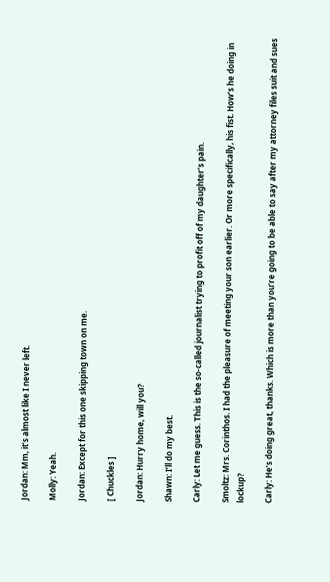Jordan: Mm, it’s almost like I never left.

Molly: Yeah.

Jordan: Except for this one skipping town on me.

[ Chuckles ]

Jordan: Hurry home, will you?

Shawn: I’ll do my best.

Carly: Let me guess. This is the so-called journalist trying to profit off of my daughter’s pain.

Smoltz: Mrs. Corinthos. I had the pleasure of meeting your son earlier. Or more specifically, his fist. How’s he doing in lockup?

Carly: He’s doing great, thanks. Which is more than you’re going to be able to say after my attorney files suit and sues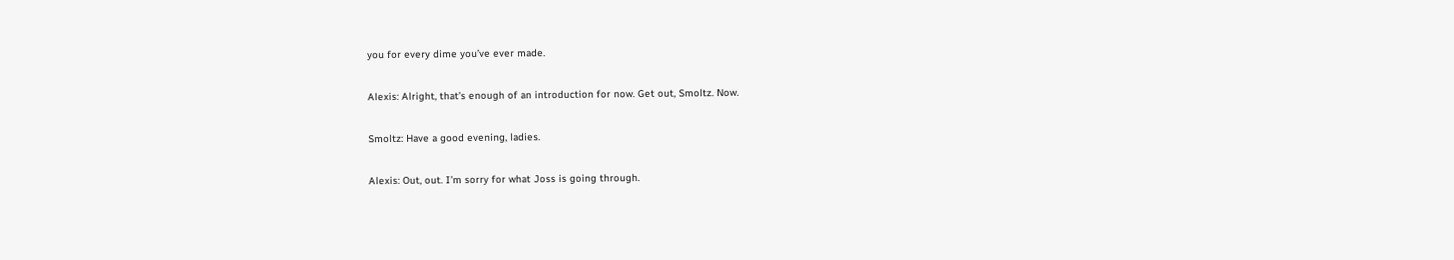you for every dime you’ve ever made.

Alexis: Alright, that’s enough of an introduction for now. Get out, Smoltz. Now.

Smoltz: Have a good evening, ladies.

Alexis: Out, out. I’m sorry for what Joss is going through.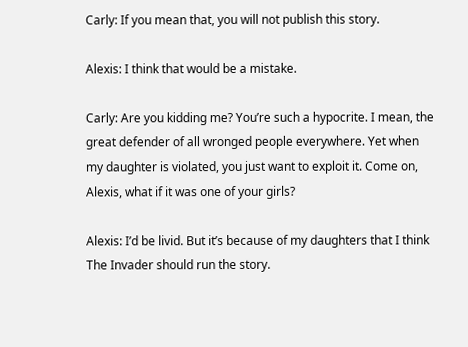Carly: If you mean that, you will not publish this story.

Alexis: I think that would be a mistake.

Carly: Are you kidding me? You’re such a hypocrite. I mean, the great defender of all wronged people everywhere. Yet when my daughter is violated, you just want to exploit it. Come on, Alexis, what if it was one of your girls?

Alexis: I’d be livid. But it’s because of my daughters that I think The Invader should run the story.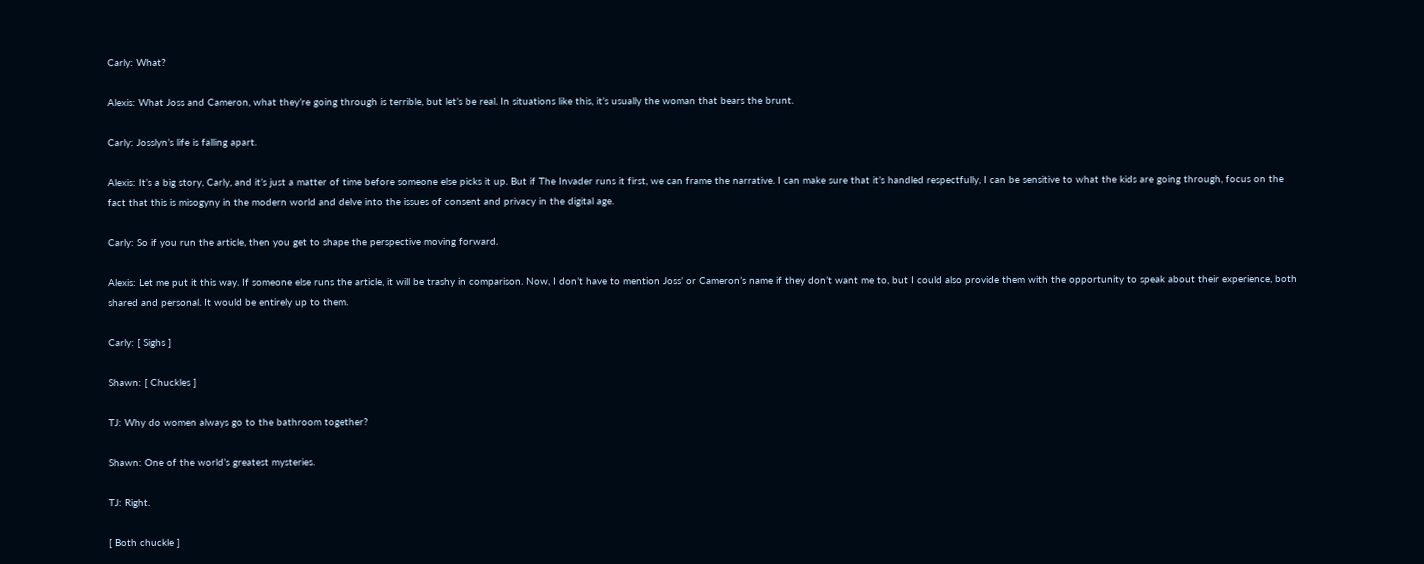Carly: What?

Alexis: What Joss and Cameron, what they’re going through is terrible, but let’s be real. In situations like this, it’s usually the woman that bears the brunt.

Carly: Josslyn’s life is falling apart.

Alexis: It’s a big story, Carly, and it’s just a matter of time before someone else picks it up. But if The Invader runs it first, we can frame the narrative. I can make sure that it’s handled respectfully, I can be sensitive to what the kids are going through, focus on the fact that this is misogyny in the modern world and delve into the issues of consent and privacy in the digital age.

Carly: So if you run the article, then you get to shape the perspective moving forward.

Alexis: Let me put it this way. If someone else runs the article, it will be trashy in comparison. Now, I don’t have to mention Joss’ or Cameron’s name if they don’t want me to, but I could also provide them with the opportunity to speak about their experience, both shared and personal. It would be entirely up to them.

Carly: [ Sighs ]

Shawn: [ Chuckles ]

TJ: Why do women always go to the bathroom together?

Shawn: One of the world’s greatest mysteries.

TJ: Right.

[ Both chuckle ]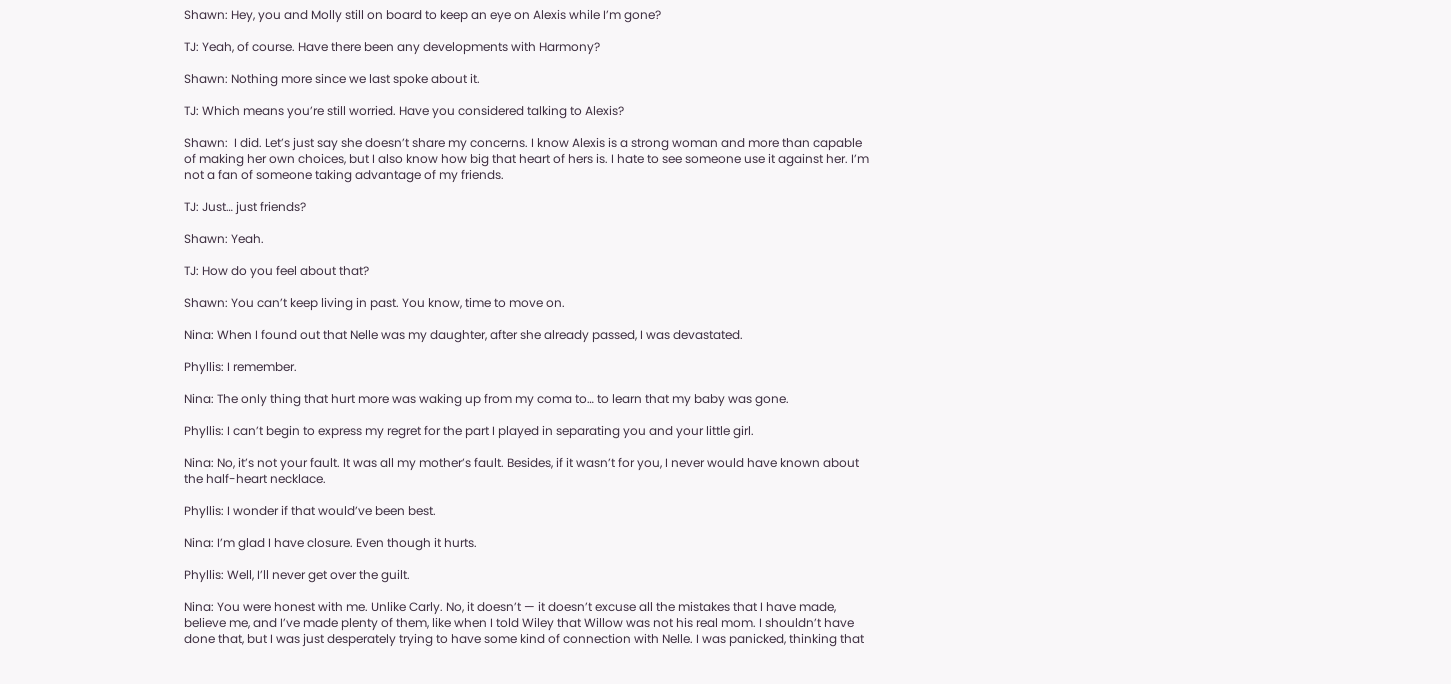Shawn: Hey, you and Molly still on board to keep an eye on Alexis while I’m gone?

TJ: Yeah, of course. Have there been any developments with Harmony?

Shawn: Nothing more since we last spoke about it.

TJ: Which means you’re still worried. Have you considered talking to Alexis?

Shawn:  I did. Let’s just say she doesn’t share my concerns. I know Alexis is a strong woman and more than capable of making her own choices, but I also know how big that heart of hers is. I hate to see someone use it against her. I’m not a fan of someone taking advantage of my friends.

TJ: Just… just friends?

Shawn: Yeah.

TJ: How do you feel about that?

Shawn: You can’t keep living in past. You know, time to move on.

Nina: When I found out that Nelle was my daughter, after she already passed, I was devastated.

Phyllis: I remember.

Nina: The only thing that hurt more was waking up from my coma to… to learn that my baby was gone.

Phyllis: I can’t begin to express my regret for the part I played in separating you and your little girl.

Nina: No, it’s not your fault. It was all my mother’s fault. Besides, if it wasn’t for you, I never would have known about the half-heart necklace.

Phyllis: I wonder if that would’ve been best.

Nina: I’m glad I have closure. Even though it hurts.

Phyllis: Well, I’ll never get over the guilt.

Nina: You were honest with me. Unlike Carly. No, it doesn’t — it doesn’t excuse all the mistakes that I have made, believe me, and I’ve made plenty of them, like when I told Wiley that Willow was not his real mom. I shouldn’t have done that, but I was just desperately trying to have some kind of connection with Nelle. I was panicked, thinking that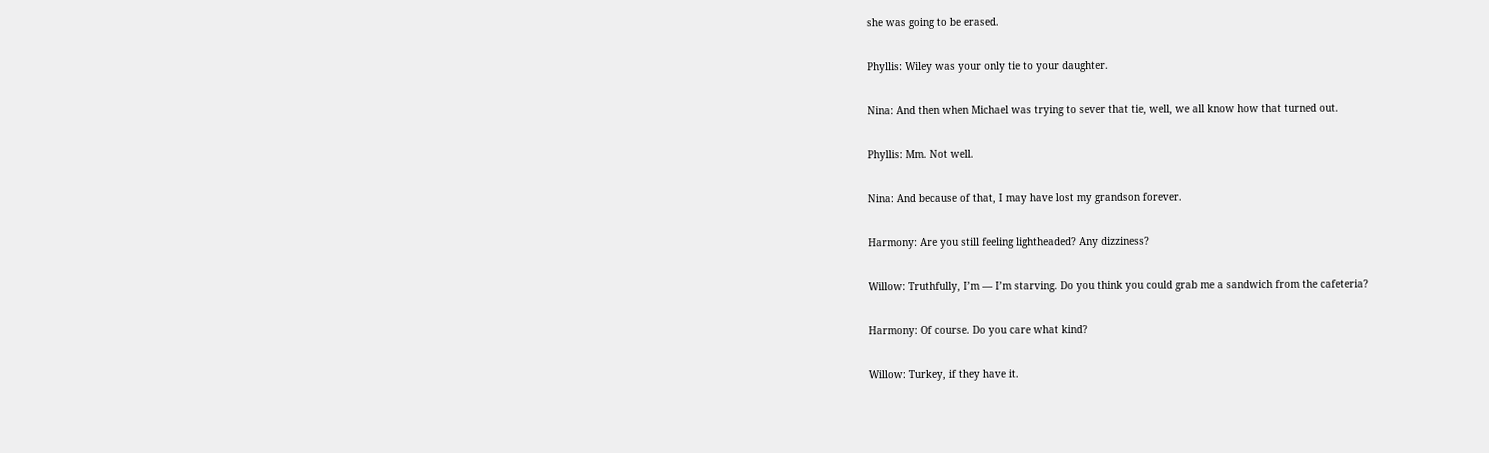she was going to be erased.

Phyllis: Wiley was your only tie to your daughter.

Nina: And then when Michael was trying to sever that tie, well, we all know how that turned out.

Phyllis: Mm. Not well.

Nina: And because of that, I may have lost my grandson forever.

Harmony: Are you still feeling lightheaded? Any dizziness?

Willow: Truthfully, I’m — I’m starving. Do you think you could grab me a sandwich from the cafeteria?

Harmony: Of course. Do you care what kind?

Willow: Turkey, if they have it.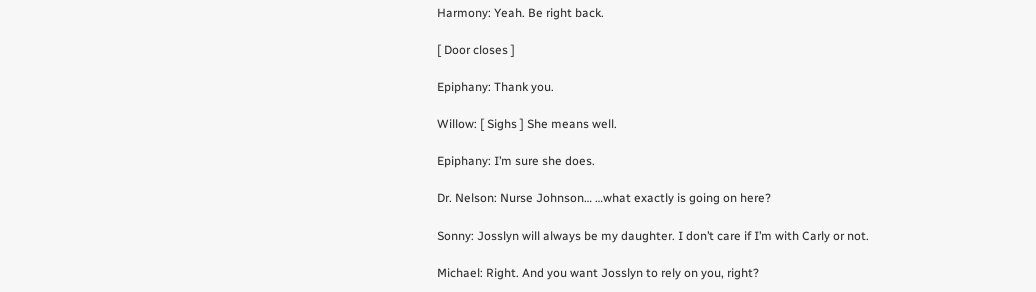Harmony: Yeah. Be right back.

[ Door closes ]

Epiphany: Thank you.

Willow: [ Sighs ] She means well.

Epiphany: I’m sure she does.

Dr. Nelson: Nurse Johnson… …what exactly is going on here?

Sonny: Josslyn will always be my daughter. I don’t care if I’m with Carly or not.

Michael: Right. And you want Josslyn to rely on you, right?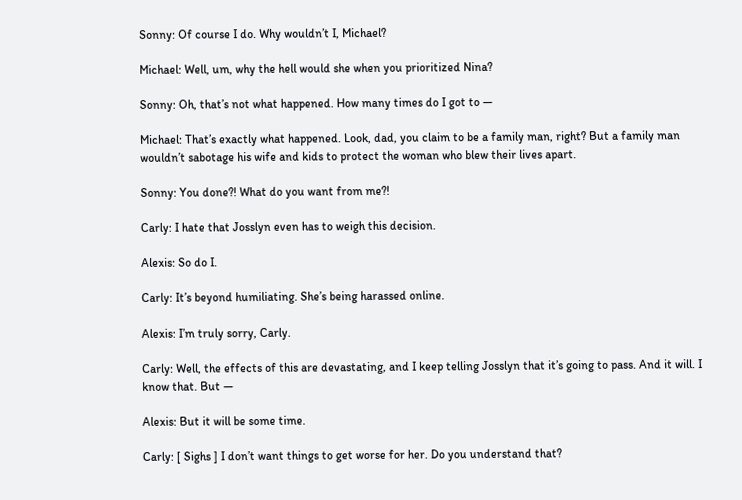Sonny: Of course I do. Why wouldn’t I, Michael?

Michael: Well, um, why the hell would she when you prioritized Nina?

Sonny: Oh, that’s not what happened. How many times do I got to —

Michael: That’s exactly what happened. Look, dad, you claim to be a family man, right? But a family man wouldn’t sabotage his wife and kids to protect the woman who blew their lives apart.

Sonny: You done?! What do you want from me?!

Carly: I hate that Josslyn even has to weigh this decision.

Alexis: So do I.

Carly: It’s beyond humiliating. She’s being harassed online.

Alexis: I’m truly sorry, Carly.

Carly: Well, the effects of this are devastating, and I keep telling Josslyn that it’s going to pass. And it will. I know that. But —

Alexis: But it will be some time.

Carly: [ Sighs ] I don’t want things to get worse for her. Do you understand that?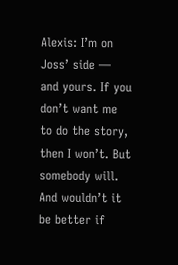Alexis: I’m on Joss’ side — and yours. If you don’t want me to do the story, then I won’t. But somebody will. And wouldn’t it be better if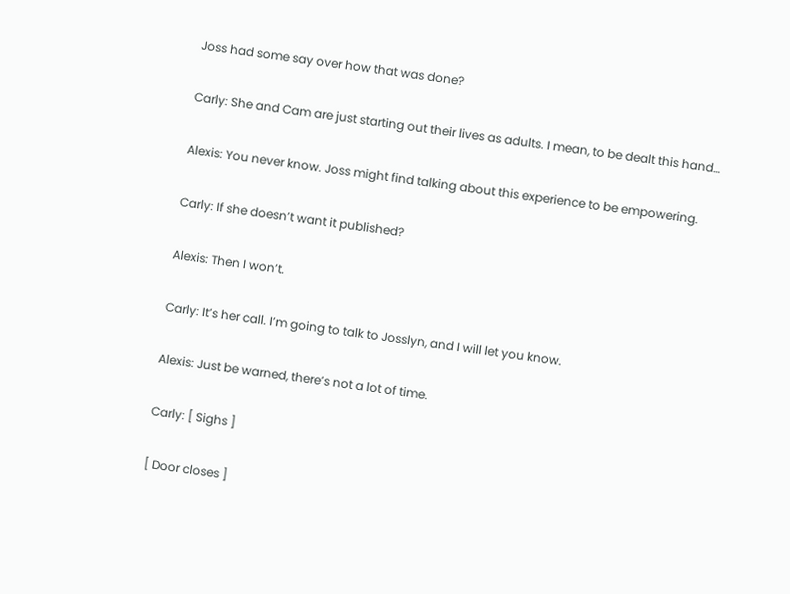Joss had some say over how that was done?

Carly: She and Cam are just starting out their lives as adults. I mean, to be dealt this hand…

Alexis: You never know. Joss might find talking about this experience to be empowering.

Carly: If she doesn’t want it published?

Alexis: Then I won’t.

Carly: It’s her call. I’m going to talk to Josslyn, and I will let you know.

Alexis: Just be warned, there’s not a lot of time.

Carly: [ Sighs ]

[ Door closes ]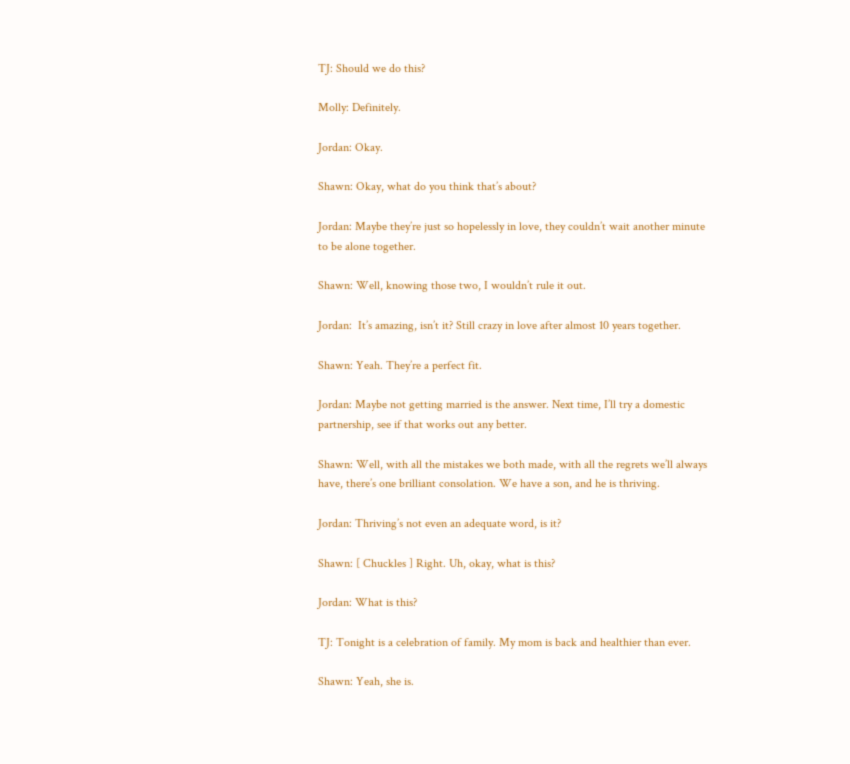TJ: Should we do this?

Molly: Definitely.

Jordan: Okay.

Shawn: Okay, what do you think that’s about?

Jordan: Maybe they’re just so hopelessly in love, they couldn’t wait another minute to be alone together.

Shawn: Well, knowing those two, I wouldn’t rule it out.

Jordan:  It’s amazing, isn’t it? Still crazy in love after almost 10 years together.

Shawn: Yeah. They’re a perfect fit.

Jordan: Maybe not getting married is the answer. Next time, I’ll try a domestic partnership, see if that works out any better.

Shawn: Well, with all the mistakes we both made, with all the regrets we’ll always have, there’s one brilliant consolation. We have a son, and he is thriving.

Jordan: Thriving’s not even an adequate word, is it?

Shawn: [ Chuckles ] Right. Uh, okay, what is this?

Jordan: What is this?

TJ: Tonight is a celebration of family. My mom is back and healthier than ever.

Shawn: Yeah, she is.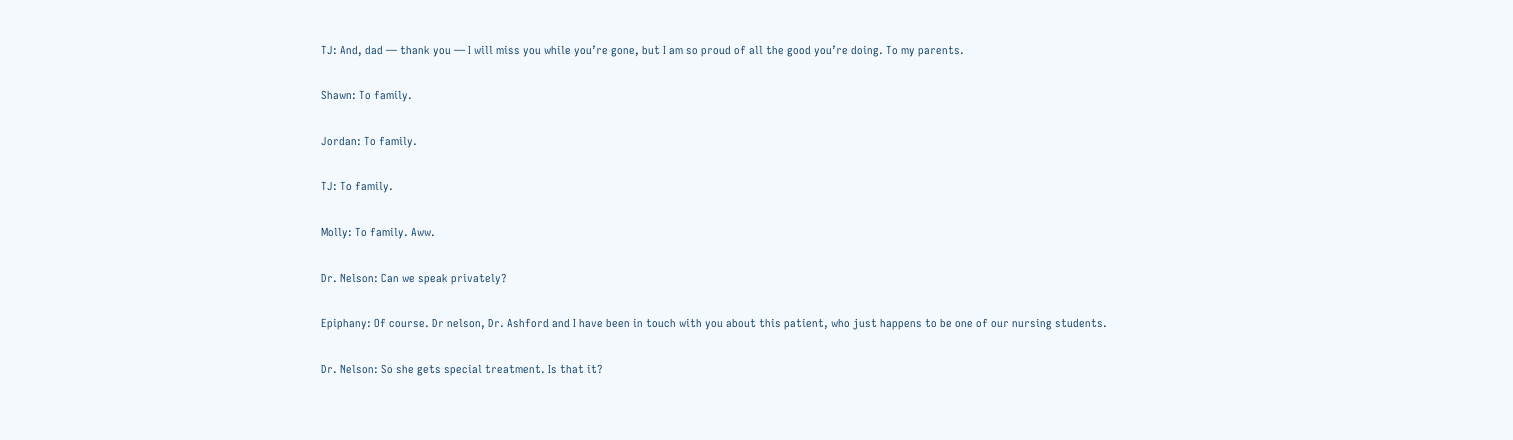TJ: And, dad — thank you — I will miss you while you’re gone, but I am so proud of all the good you’re doing. To my parents.

Shawn: To family.

Jordan: To family.

TJ: To family.

Molly: To family. Aww.

Dr. Nelson: Can we speak privately?

Epiphany: Of course. Dr nelson, Dr. Ashford and I have been in touch with you about this patient, who just happens to be one of our nursing students.

Dr. Nelson: So she gets special treatment. Is that it?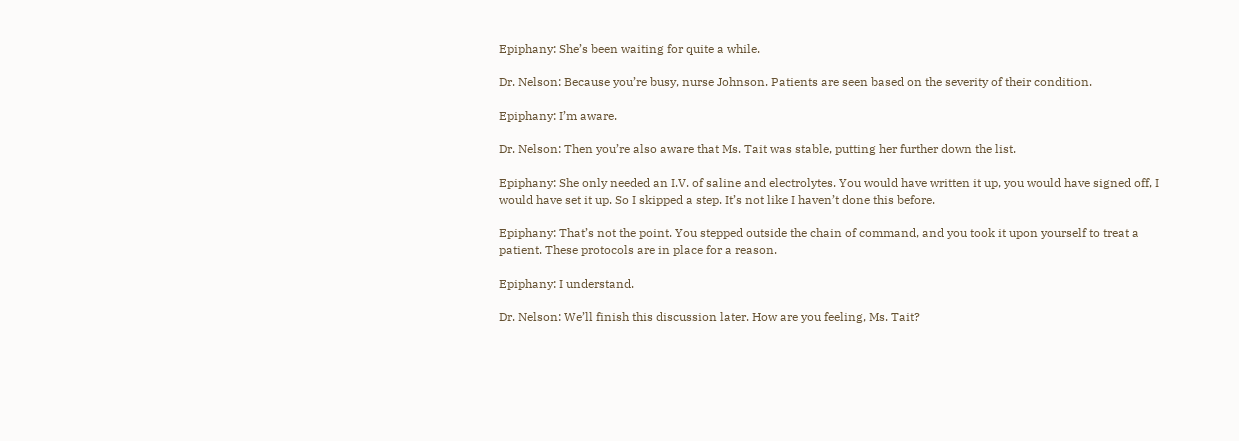Epiphany: She’s been waiting for quite a while.

Dr. Nelson: Because you’re busy, nurse Johnson. Patients are seen based on the severity of their condition.

Epiphany: I’m aware.

Dr. Nelson: Then you’re also aware that Ms. Tait was stable, putting her further down the list.

Epiphany: She only needed an I.V. of saline and electrolytes. You would have written it up, you would have signed off, I would have set it up. So I skipped a step. It’s not like I haven’t done this before.

Epiphany: That’s not the point. You stepped outside the chain of command, and you took it upon yourself to treat a patient. These protocols are in place for a reason.

Epiphany: I understand.

Dr. Nelson: We’ll finish this discussion later. How are you feeling, Ms. Tait?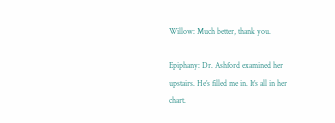Willow: Much better, thank you.

Epiphany: Dr. Ashford examined her upstairs. He’s filled me in. It’s all in her chart.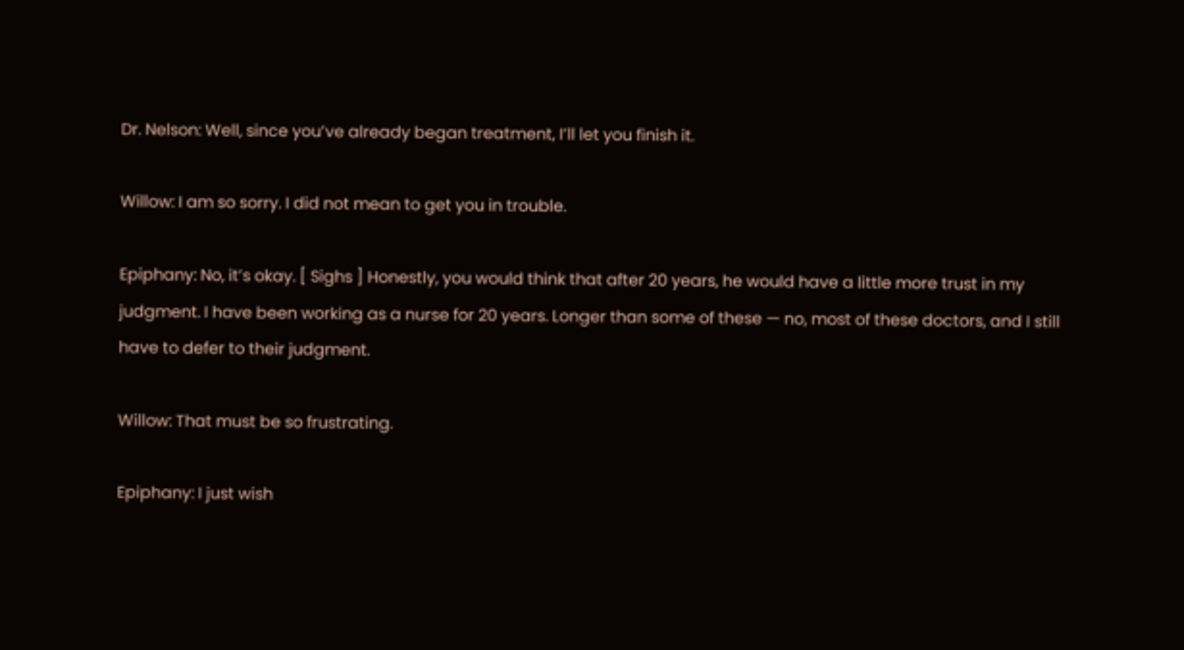Dr. Nelson: Well, since you’ve already began treatment, I’ll let you finish it.

Willow: I am so sorry. I did not mean to get you in trouble.

Epiphany: No, it’s okay. [ Sighs ] Honestly, you would think that after 20 years, he would have a little more trust in my judgment. I have been working as a nurse for 20 years. Longer than some of these — no, most of these doctors, and I still have to defer to their judgment.

Willow: That must be so frustrating.

Epiphany: I just wish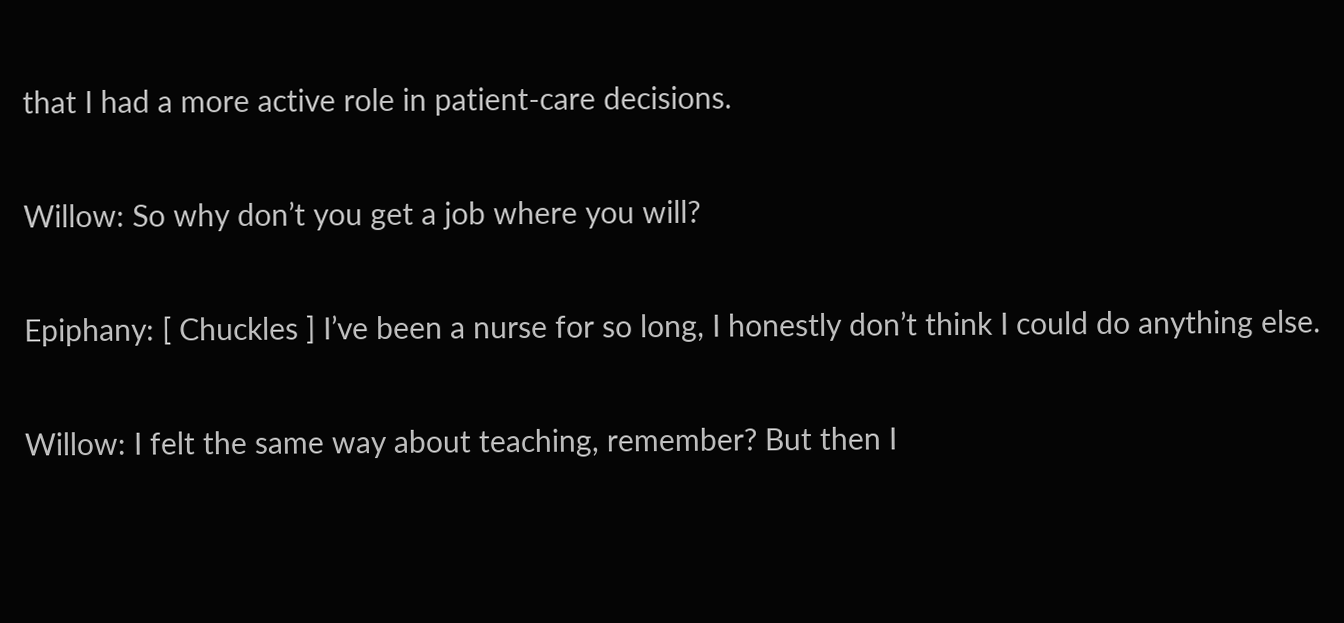that I had a more active role in patient-care decisions.

Willow: So why don’t you get a job where you will?

Epiphany: [ Chuckles ] I’ve been a nurse for so long, I honestly don’t think I could do anything else.

Willow: I felt the same way about teaching, remember? But then I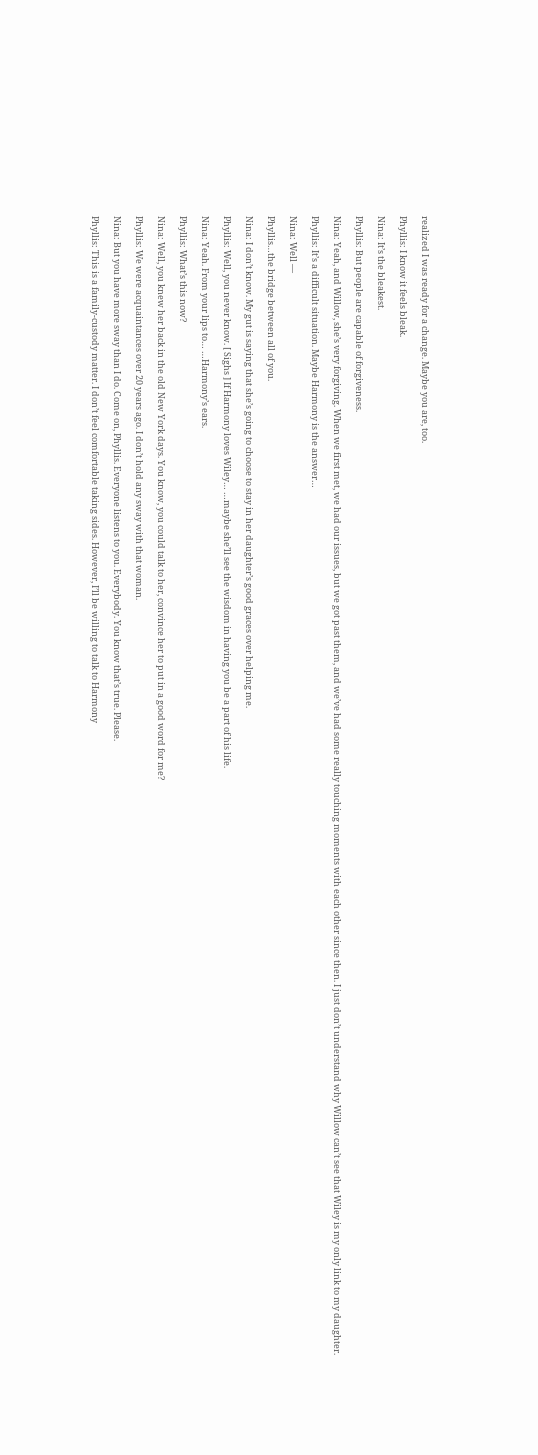realized I was ready for a change. Maybe you are, too.

Phyllis: I know it feels bleak.

Nina: It’s the bleakest.

Phyllis: But people are capable of forgiveness.

Nina: Yeah, and Willow, she’s very forgiving. When we first met, we had our issues, but we got past them, and we’ve had some really touching moments with each other since then. I just don’t understand why Willow can’t see that Wiley is my only link to my daughter.

Phyllis: It’s a difficult situation. Maybe Harmony is the answer…

Nina: Well —

Phyllis…the bridge between all of you.

Nina: I don’t know. My gut is saying that she’s going to choose to stay in her daughter’s good graces over helping me.

Phyllis: Well, you never know. [ Sighs ] If Harmony loves Wiley… …maybe she’ll see the wisdom in having you be a part of his life.

Nina: Yeah. From your lips to… …Harmony’s ears.

Phyllis: What’s this now?

Nina: Well, you knew her back in the old New York days. You know, you could talk to her, convince her to put in a good word for me?

Phyllis: We were acquaintances over 20 years ago. I don’t hold any sway with that woman.

Nina: But you have more sway than I do. Come on, Phyllis. Everyone listens to you. Everybody. You know that’s true. Please.

Phyllis: This is a family-custody matter. I don’t feel comfortable taking sides. However, I’ll be willing to talk to Harmony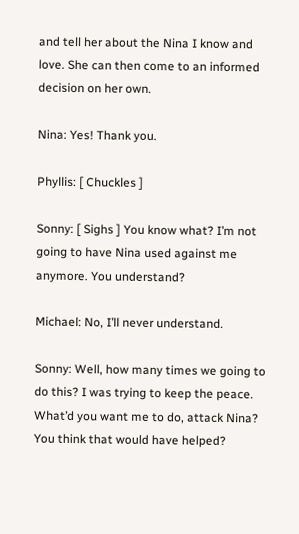and tell her about the Nina I know and love. She can then come to an informed decision on her own.

Nina: Yes! Thank you.

Phyllis: [ Chuckles ]

Sonny: [ Sighs ] You know what? I’m not going to have Nina used against me anymore. You understand?

Michael: No, I’ll never understand.

Sonny: Well, how many times we going to do this? I was trying to keep the peace. What’d you want me to do, attack Nina? You think that would have helped?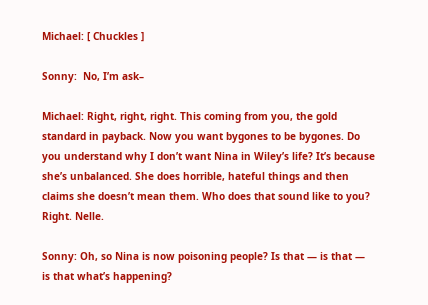Michael: [ Chuckles ]

Sonny:  No, I’m ask–

Michael: Right, right, right. This coming from you, the gold standard in payback. Now you want bygones to be bygones. Do you understand why I don’t want Nina in Wiley’s life? It’s because she’s unbalanced. She does horrible, hateful things and then claims she doesn’t mean them. Who does that sound like to you? Right. Nelle.

Sonny: Oh, so Nina is now poisoning people? Is that — is that — is that what’s happening?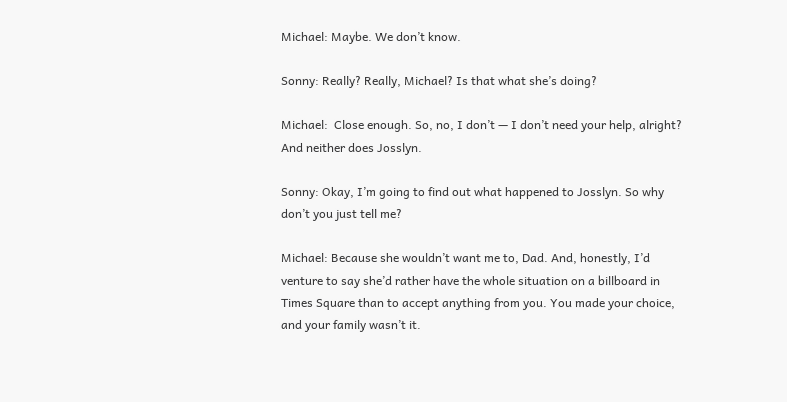Michael: Maybe. We don’t know.

Sonny: Really? Really, Michael? Is that what she’s doing?

Michael:  Close enough. So, no, I don’t — I don’t need your help, alright? And neither does Josslyn.

Sonny: Okay, I’m going to find out what happened to Josslyn. So why don’t you just tell me?

Michael: Because she wouldn’t want me to, Dad. And, honestly, I’d venture to say she’d rather have the whole situation on a billboard in Times Square than to accept anything from you. You made your choice, and your family wasn’t it.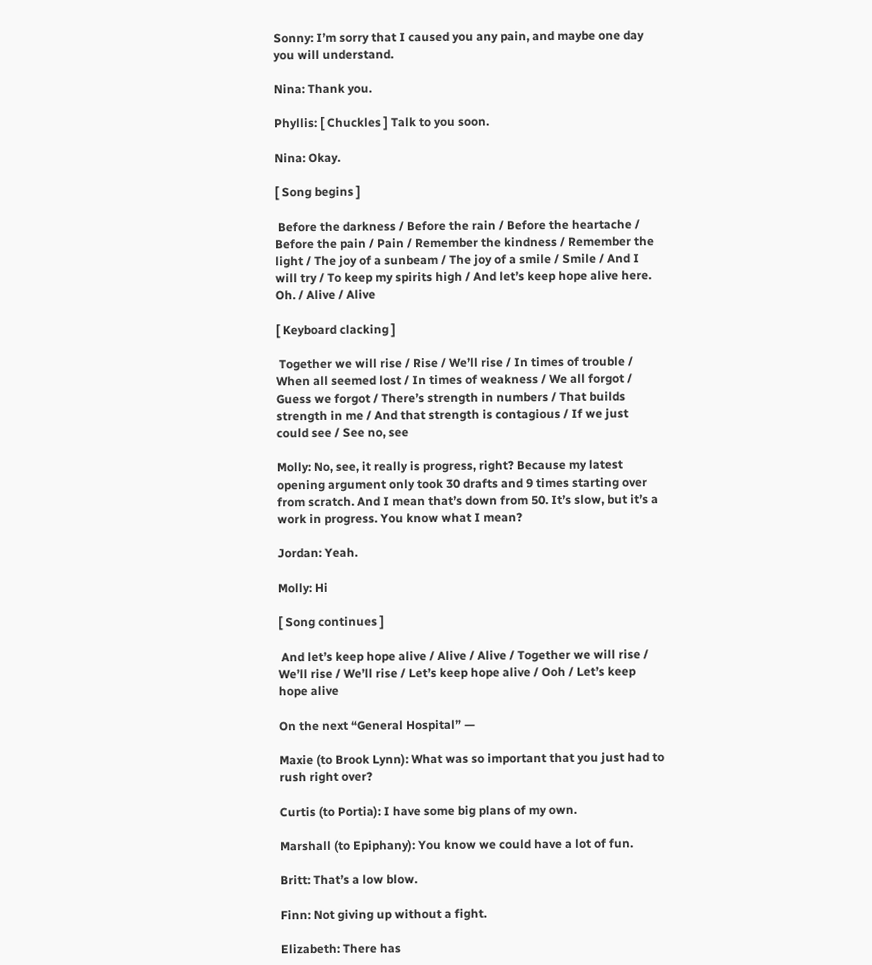Sonny: I’m sorry that I caused you any pain, and maybe one day you will understand.

Nina: Thank you.

Phyllis: [ Chuckles ] Talk to you soon.

Nina: Okay.

[ Song begins ]

 Before the darkness / Before the rain / Before the heartache / Before the pain / Pain / Remember the kindness / Remember the light / The joy of a sunbeam / The joy of a smile / Smile / And I will try / To keep my spirits high / And let’s keep hope alive here. Oh. / Alive / Alive

[ Keyboard clacking ]

 Together we will rise / Rise / We’ll rise / In times of trouble / When all seemed lost / In times of weakness / We all forgot / Guess we forgot / There’s strength in numbers / That builds strength in me / And that strength is contagious / If we just could see / See no, see

Molly: No, see, it really is progress, right? Because my latest opening argument only took 30 drafts and 9 times starting over from scratch. And I mean that’s down from 50. It’s slow, but it’s a work in progress. You know what I mean?

Jordan: Yeah.

Molly: Hi

[ Song continues ]

 And let’s keep hope alive / Alive / Alive / Together we will rise / We’ll rise / We’ll rise / Let’s keep hope alive / Ooh / Let’s keep hope alive

On the next “General Hospital” —

Maxie (to Brook Lynn): What was so important that you just had to rush right over?

Curtis (to Portia): I have some big plans of my own.

Marshall (to Epiphany): You know we could have a lot of fun.

Britt: That’s a low blow.

Finn: Not giving up without a fight.

Elizabeth: There has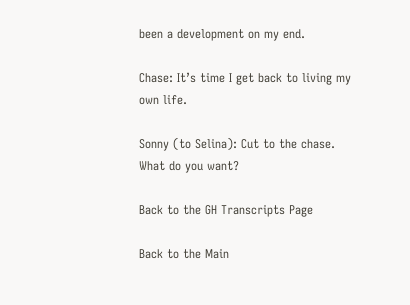been a development on my end.

Chase: It’s time I get back to living my own life.

Sonny (to Selina): Cut to the chase. What do you want?

Back to the GH Transcripts Page

Back to the Main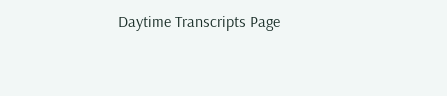Daytime Transcripts Page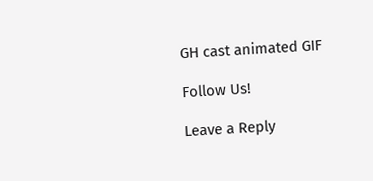GH cast animated GIF

Follow Us!

Leave a Reply